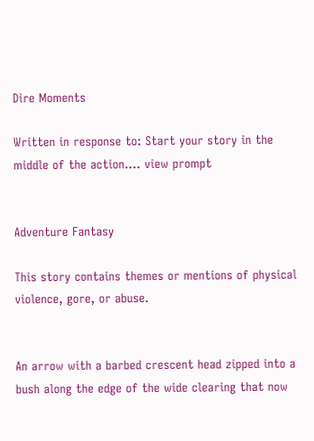Dire Moments

Written in response to: Start your story in the middle of the action.... view prompt


Adventure Fantasy

This story contains themes or mentions of physical violence, gore, or abuse.


An arrow with a barbed crescent head zipped into a bush along the edge of the wide clearing that now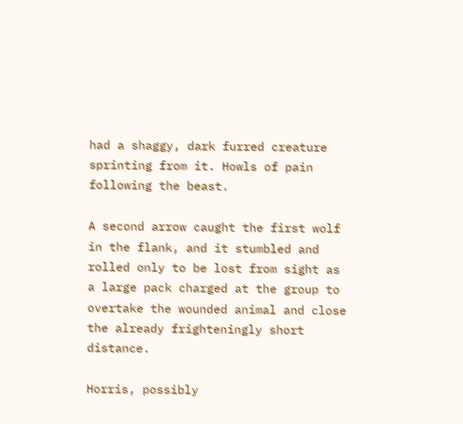had a shaggy, dark furred creature sprinting from it. Howls of pain following the beast.

A second arrow caught the first wolf in the flank, and it stumbled and rolled only to be lost from sight as a large pack charged at the group to overtake the wounded animal and close the already frighteningly short distance.

Horris, possibly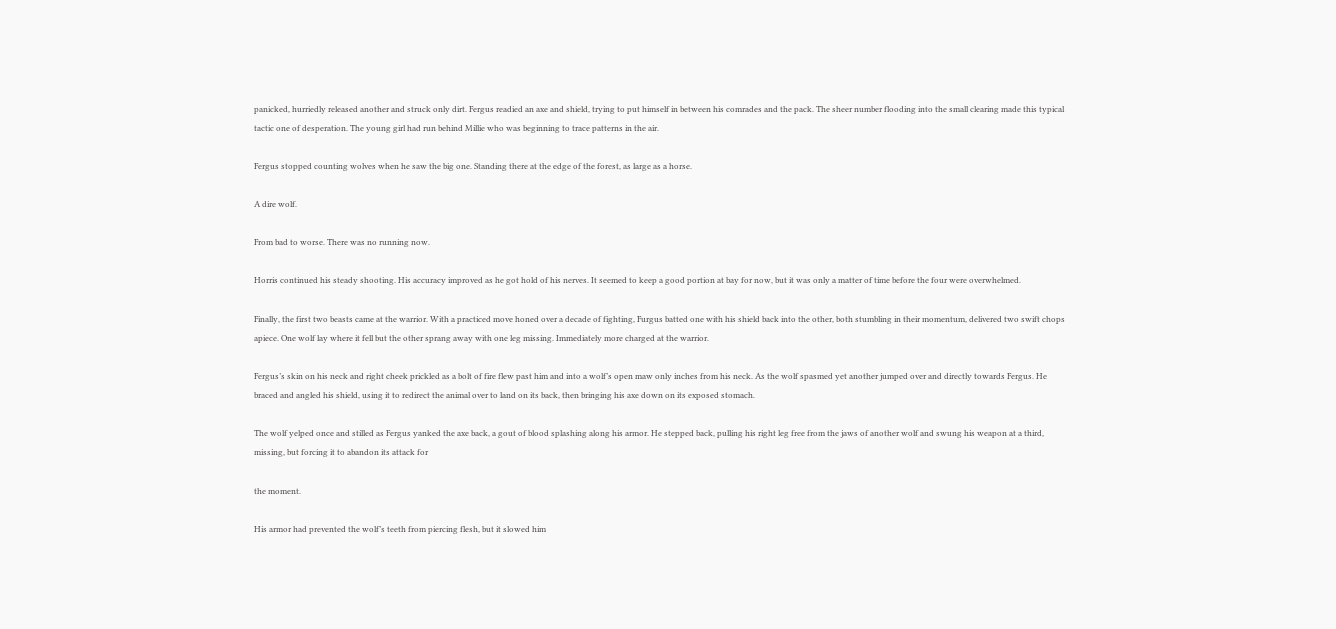panicked, hurriedly released another and struck only dirt. Fergus readied an axe and shield, trying to put himself in between his comrades and the pack. The sheer number flooding into the small clearing made this typical tactic one of desperation. The young girl had run behind Millie who was beginning to trace patterns in the air.

Fergus stopped counting wolves when he saw the big one. Standing there at the edge of the forest, as large as a horse.

A dire wolf.

From bad to worse. There was no running now.

Horris continued his steady shooting. His accuracy improved as he got hold of his nerves. It seemed to keep a good portion at bay for now, but it was only a matter of time before the four were overwhelmed.

Finally, the first two beasts came at the warrior. With a practiced move honed over a decade of fighting, Furgus batted one with his shield back into the other, both stumbling in their momentum, delivered two swift chops apiece. One wolf lay where it fell but the other sprang away with one leg missing. Immediately more charged at the warrior.

Fergus’s skin on his neck and right cheek prickled as a bolt of fire flew past him and into a wolf’s open maw only inches from his neck. As the wolf spasmed yet another jumped over and directly towards Fergus. He braced and angled his shield, using it to redirect the animal over to land on its back, then bringing his axe down on its exposed stomach.

The wolf yelped once and stilled as Fergus yanked the axe back, a gout of blood splashing along his armor. He stepped back, pulling his right leg free from the jaws of another wolf and swung his weapon at a third, missing, but forcing it to abandon its attack for

the moment.

His armor had prevented the wolf’s teeth from piercing flesh, but it slowed him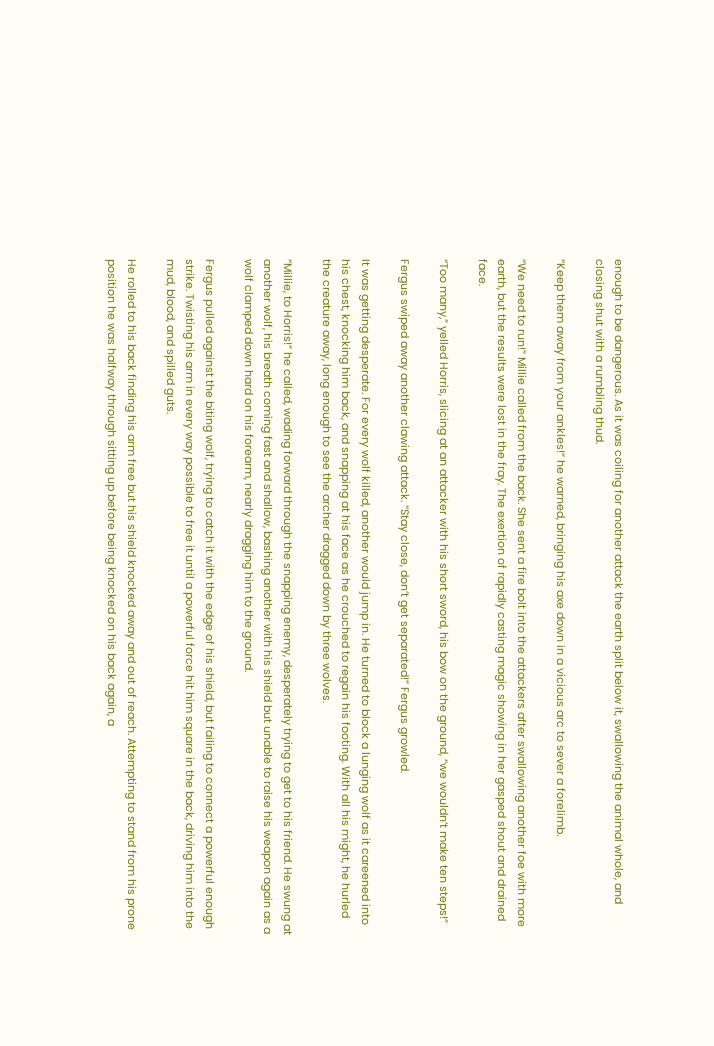enough to be dangerous. As it was coiling for another attack the earth split below it, swallowing the animal whole, and closing shut with a rumbling thud.

“Keep them away from your ankles!” he warned, bringing his axe down in a vicious arc to sever a forelimb.

“We need to run!” Millie called from the back. She sent a fire bolt into the attackers after swallowing another foe with more earth, but the results were lost in the fray. The exertion of rapidly casting magic showing in her gasped shout and drained face.

“Too many,” yelled Horris, slicing at an attacker with his short sword, his bow on the ground, “we wouldn’t make ten steps!”

Fergus swiped away another clawing attack. “Stay close, don’t get separated!” Fergus growled.

It was getting desperate. For every wolf killed, another would jump in. He turned to block a lunging wolf as it careened into his chest, knocking him back, and snapping at his face as he crouched to regain his footing. With all his might, he hurled the creature away, long enough to see the archer dragged down by three wolves.

“Millie, to Horris!” he called, wading forward through the snapping enemy, desperately trying to get to his friend. He swung at another wolf, his breath coming fast and shallow, bashing another with his shield but unable to raise his weapon again as a wolf clamped down hard on his forearm, nearly dragging him to the ground.

Fergus pulled against the biting wolf, trying to catch it with the edge of his shield, but failing to connect a powerful enough strike. Twisting his arm in every way possible to free it until a powerful force hit him square in the back, driving him into the mud, blood, and spilled guts.

He rolled to his back finding his arm free but his shield knocked away and out of reach. Attempting to stand from his prone position he was halfway through sitting up before being knocked on his back again, a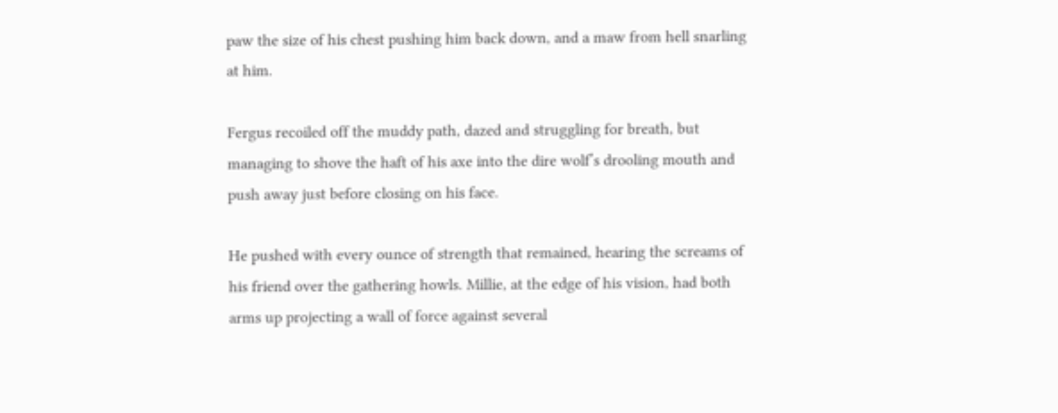paw the size of his chest pushing him back down, and a maw from hell snarling at him.

Fergus recoiled off the muddy path, dazed and struggling for breath, but managing to shove the haft of his axe into the dire wolf’s drooling mouth and push away just before closing on his face.

He pushed with every ounce of strength that remained, hearing the screams of his friend over the gathering howls. Millie, at the edge of his vision, had both arms up projecting a wall of force against several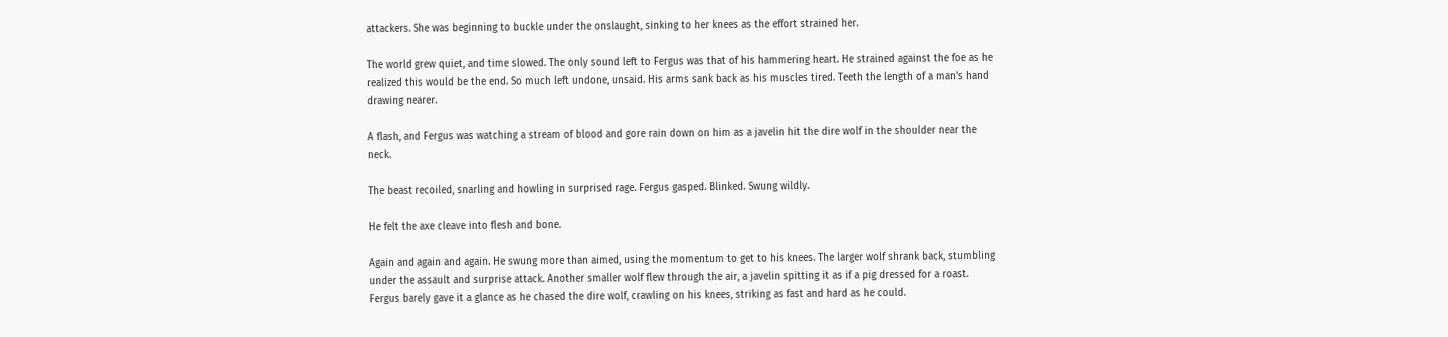attackers. She was beginning to buckle under the onslaught, sinking to her knees as the effort strained her.

The world grew quiet, and time slowed. The only sound left to Fergus was that of his hammering heart. He strained against the foe as he realized this would be the end. So much left undone, unsaid. His arms sank back as his muscles tired. Teeth the length of a man's hand drawing nearer.

A flash, and Fergus was watching a stream of blood and gore rain down on him as a javelin hit the dire wolf in the shoulder near the neck.

The beast recoiled, snarling and howling in surprised rage. Fergus gasped. Blinked. Swung wildly.

He felt the axe cleave into flesh and bone.

Again and again and again. He swung more than aimed, using the momentum to get to his knees. The larger wolf shrank back, stumbling under the assault and surprise attack. Another smaller wolf flew through the air, a javelin spitting it as if a pig dressed for a roast. Fergus barely gave it a glance as he chased the dire wolf, crawling on his knees, striking as fast and hard as he could.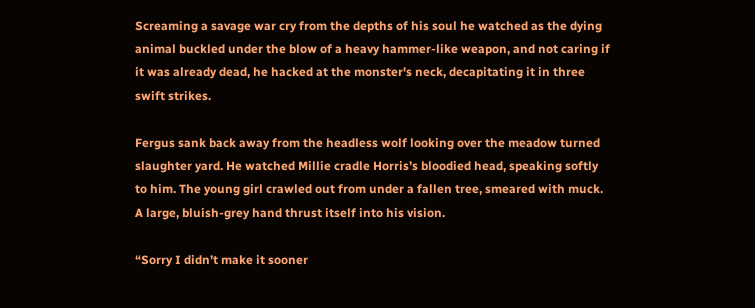Screaming a savage war cry from the depths of his soul he watched as the dying animal buckled under the blow of a heavy hammer-like weapon, and not caring if it was already dead, he hacked at the monster's neck, decapitating it in three swift strikes.

Fergus sank back away from the headless wolf looking over the meadow turned slaughter yard. He watched Millie cradle Horris’s bloodied head, speaking softly to him. The young girl crawled out from under a fallen tree, smeared with muck. A large, bluish-grey hand thrust itself into his vision.

“Sorry I didn’t make it sooner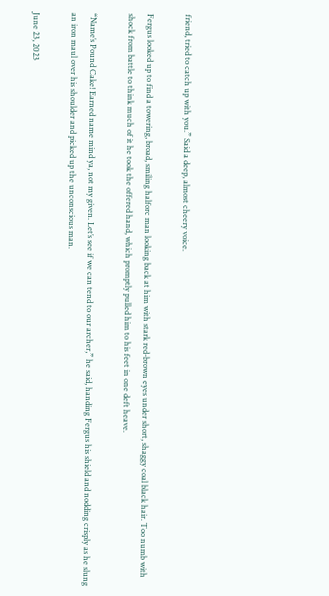friend, tried to catch up with you.” Said a deep, almost cheery voice.

Fergus looked up to find a towering, broad, smiling halforc man looking back at him with stark red-brown eyes under short, shaggy coal black hair. Too numb with shock from battle to think much of it he took the offered hand, which promptly pulled him to his feet in one deft heave.

“Name’s Pound Cake! Earned name mind ya, not my given. Let’s see if we can tend to our archer,” he said, handing Fergus his shield and nodding crisply as he slung an iron maul over his shoulder and picked up the unconscious man.

June 23, 2023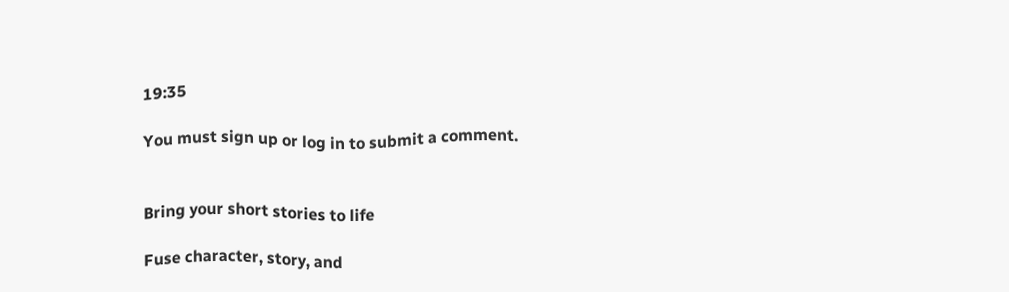19:35

You must sign up or log in to submit a comment.


Bring your short stories to life

Fuse character, story, and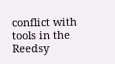conflict with tools in the Reedsy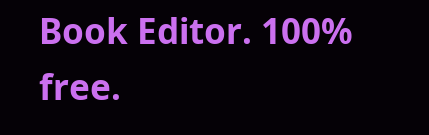Book Editor. 100% free.